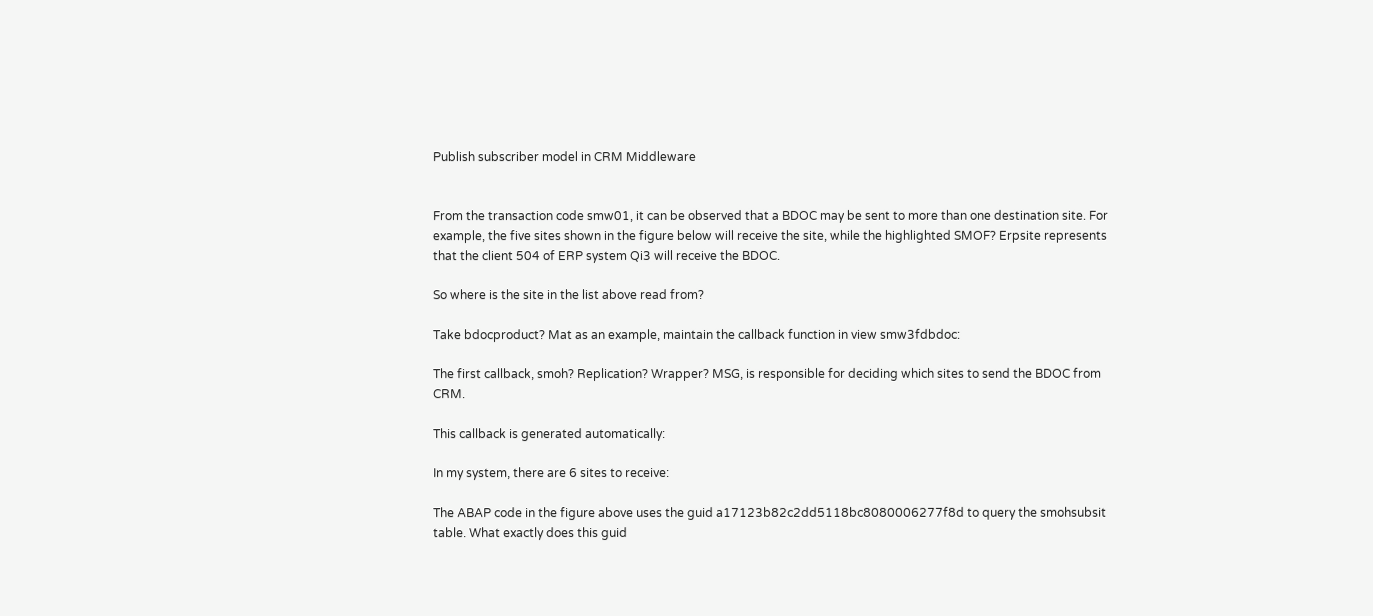Publish subscriber model in CRM Middleware


From the transaction code smw01, it can be observed that a BDOC may be sent to more than one destination site. For example, the five sites shown in the figure below will receive the site, while the highlighted SMOF? Erpsite represents that the client 504 of ERP system Qi3 will receive the BDOC.

So where is the site in the list above read from?

Take bdocproduct? Mat as an example, maintain the callback function in view smw3fdbdoc:

The first callback, smoh? Replication? Wrapper? MSG, is responsible for deciding which sites to send the BDOC from CRM.

This callback is generated automatically:

In my system, there are 6 sites to receive:

The ABAP code in the figure above uses the guid a17123b82c2dd5118bc8080006277f8d to query the smohsubsit table. What exactly does this guid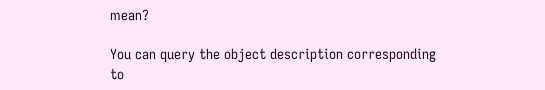mean?

You can query the object description corresponding to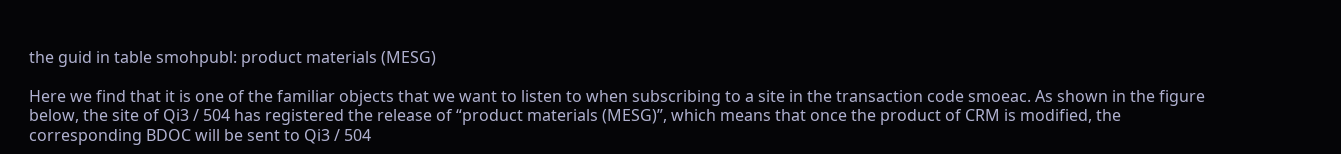the guid in table smohpubl: product materials (MESG)

Here we find that it is one of the familiar objects that we want to listen to when subscribing to a site in the transaction code smoeac. As shown in the figure below, the site of Qi3 / 504 has registered the release of “product materials (MESG)”, which means that once the product of CRM is modified, the corresponding BDOC will be sent to Qi3 / 504